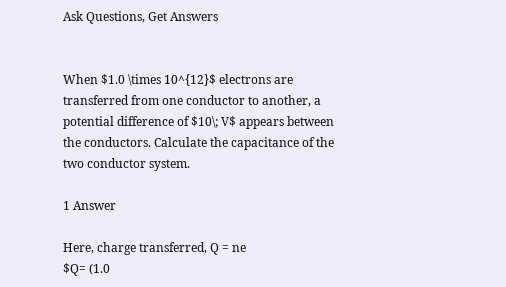Ask Questions, Get Answers


When $1.0 \times 10^{12}$ electrons are transferred from one conductor to another, a potential difference of $10\; V$ appears between the conductors. Calculate the capacitance of the two conductor system.

1 Answer

Here, charge transferred, Q = ne
$Q= (1.0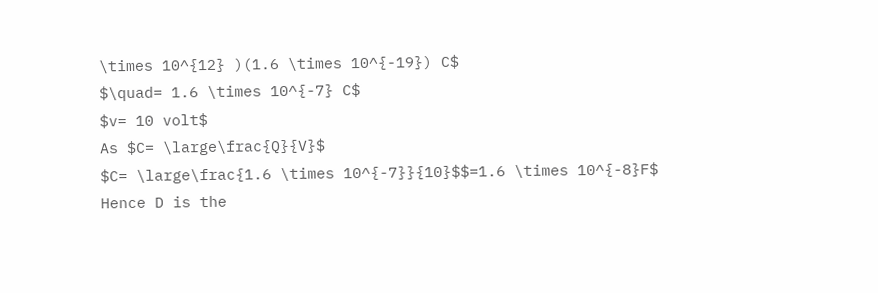\times 10^{12} )(1.6 \times 10^{-19}) C$
$\quad= 1.6 \times 10^{-7} C$
$v= 10 volt$
As $C= \large\frac{Q}{V}$
$C= \large\frac{1.6 \times 10^{-7}}{10}$$=1.6 \times 10^{-8}F$
Hence D is the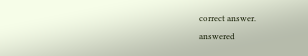correct answer.
answered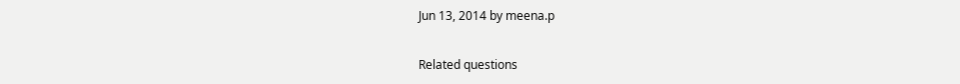Jun 13, 2014 by meena.p

Related questions